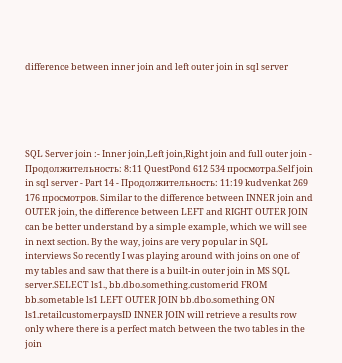difference between inner join and left outer join in sql server





SQL Server join :- Inner join,Left join,Right join and full outer join - Продолжительность: 8:11 QuestPond 612 534 просмотра.Self join in sql server - Part 14 - Продолжительность: 11:19 kudvenkat 269 176 просмотров. Similar to the difference between INNER join and OUTER join, the difference between LEFT and RIGHT OUTER JOIN can be better understand by a simple example, which we will see in next section. By the way, joins are very popular in SQL interviews So recently I was playing around with joins on one of my tables and saw that there is a built-in outer join in MS SQL server.SELECT ls1., bb.dbo.something.customerid FROM bb.sometable ls1 LEFT OUTER JOIN bb.dbo.something ON ls1.retailcustomerpaysID INNER JOIN will retrieve a results row only where there is a perfect match between the two tables in the join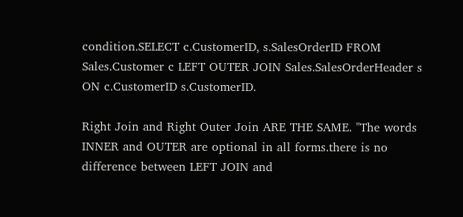condition.SELECT c.CustomerID, s.SalesOrderID FROM Sales.Customer c LEFT OUTER JOIN Sales.SalesOrderHeader s ON c.CustomerID s.CustomerID.

Right Join and Right Outer Join ARE THE SAME. "The words INNER and OUTER are optional in all forms.there is no difference between LEFT JOIN and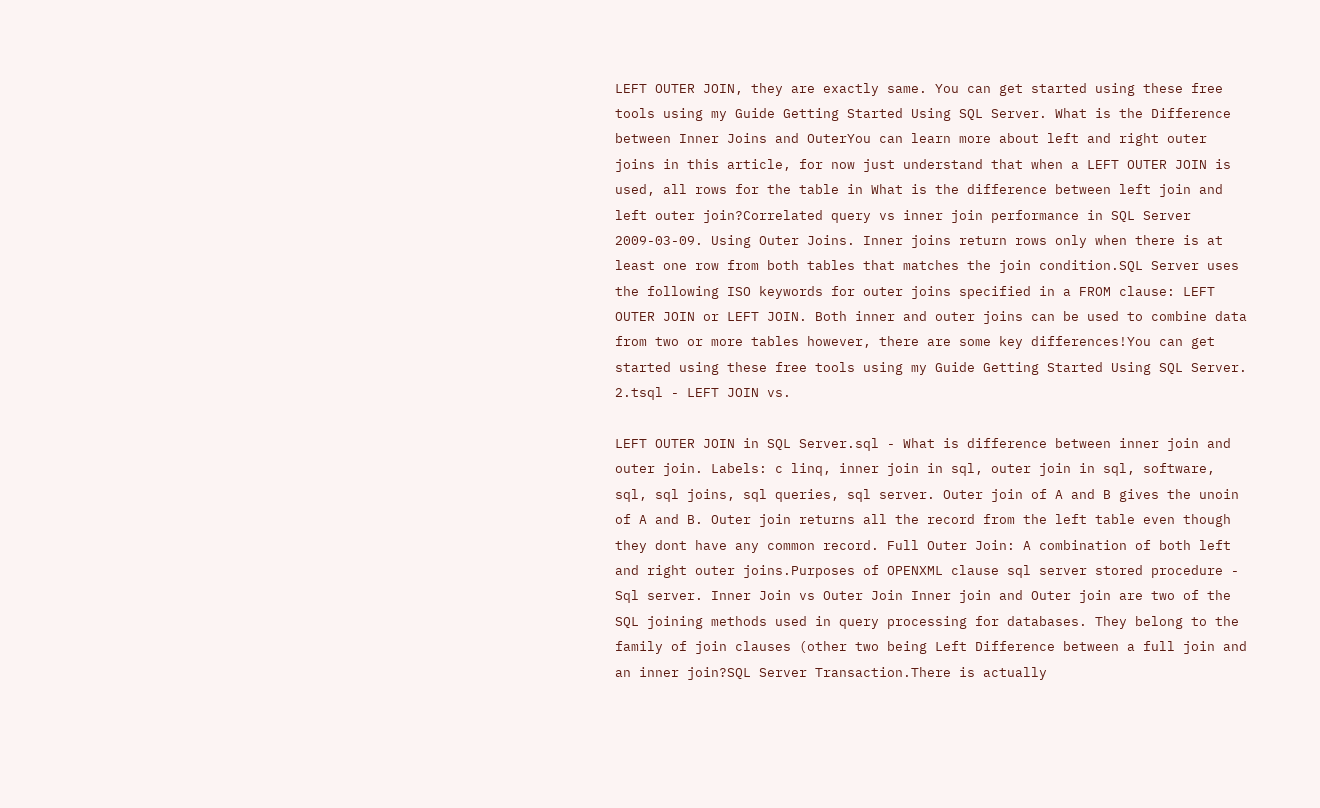LEFT OUTER JOIN, they are exactly same. You can get started using these free tools using my Guide Getting Started Using SQL Server. What is the Difference between Inner Joins and OuterYou can learn more about left and right outer joins in this article, for now just understand that when a LEFT OUTER JOIN is used, all rows for the table in What is the difference between left join and left outer join?Correlated query vs inner join performance in SQL Server 2009-03-09. Using Outer Joins. Inner joins return rows only when there is at least one row from both tables that matches the join condition.SQL Server uses the following ISO keywords for outer joins specified in a FROM clause: LEFT OUTER JOIN or LEFT JOIN. Both inner and outer joins can be used to combine data from two or more tables however, there are some key differences!You can get started using these free tools using my Guide Getting Started Using SQL Server. 2.tsql - LEFT JOIN vs.

LEFT OUTER JOIN in SQL Server.sql - What is difference between inner join and outer join. Labels: c linq, inner join in sql, outer join in sql, software, sql, sql joins, sql queries, sql server. Outer join of A and B gives the unoin of A and B. Outer join returns all the record from the left table even though they dont have any common record. Full Outer Join: A combination of both left and right outer joins.Purposes of OPENXML clause sql server stored procedure - Sql server. Inner Join vs Outer Join Inner join and Outer join are two of the SQL joining methods used in query processing for databases. They belong to the family of join clauses (other two being Left Difference between a full join and an inner join?SQL Server Transaction.There is actually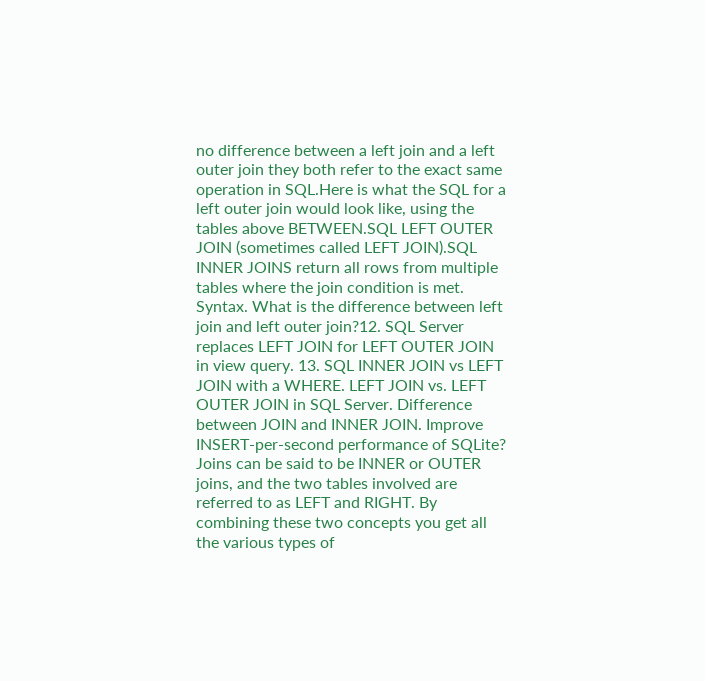no difference between a left join and a left outer join they both refer to the exact same operation in SQL.Here is what the SQL for a left outer join would look like, using the tables above BETWEEN.SQL LEFT OUTER JOIN (sometimes called LEFT JOIN).SQL INNER JOINS return all rows from multiple tables where the join condition is met. Syntax. What is the difference between left join and left outer join?12. SQL Server replaces LEFT JOIN for LEFT OUTER JOIN in view query. 13. SQL INNER JOIN vs LEFT JOIN with a WHERE. LEFT JOIN vs. LEFT OUTER JOIN in SQL Server. Difference between JOIN and INNER JOIN. Improve INSERT-per-second performance of SQLite? Joins can be said to be INNER or OUTER joins, and the two tables involved are referred to as LEFT and RIGHT. By combining these two concepts you get all the various types of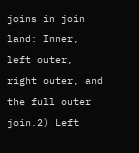joins in join land: Inner, left outer, right outer, and the full outer join.2) Left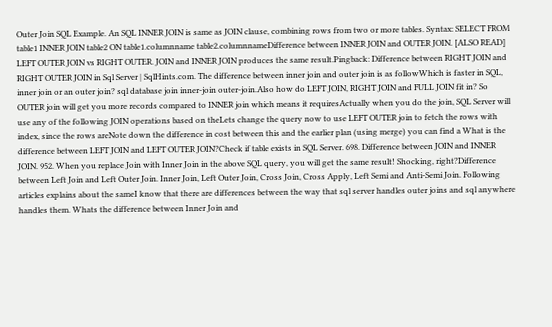Outer Join SQL Example. An SQL INNER JOIN is same as JOIN clause, combining rows from two or more tables. Syntax: SELECT FROM table1 INNER JOIN table2 ON table1.columnname table2.columnnameDifference between INNER JOIN and OUTER JOIN. [ALSO READ] LEFT OUTER JOIN vs RIGHT OUTER. JOIN and INNER JOIN produces the same result.Pingback: Difference between RIGHT JOIN and RIGHT OUTER JOIN in Sql Server | SqlHints.com. The difference between inner join and outer join is as followWhich is faster in SQL, inner join or an outer join? sql database join inner-join outer-join.Also how do LEFT JOIN, RIGHT JOIN and FULL JOIN fit in? So OUTER join will get you more records compared to INNER join which means it requiresActually when you do the join, SQL Server will use any of the following JOIN operations based on theLets change the query now to use LEFT OUTER join to fetch the rows with index, since the rows areNote down the difference in cost between this and the earlier plan (using merge) you can find a What is the difference between LEFT JOIN and LEFT OUTER JOIN?Check if table exists in SQL Server. 698. Difference between JOIN and INNER JOIN. 952. When you replace Join with Inner Join in the above SQL query, you will get the same result! Shocking, right?Difference between Left Join and Left Outer Join. Inner Join, Left Outer Join, Cross Join, Cross Apply, Left Semi and Anti-Semi Join. Following articles explains about the sameI know that there are differences between the way that sql server handles outer joins and sql anywhere handles them. Whats the difference between Inner Join and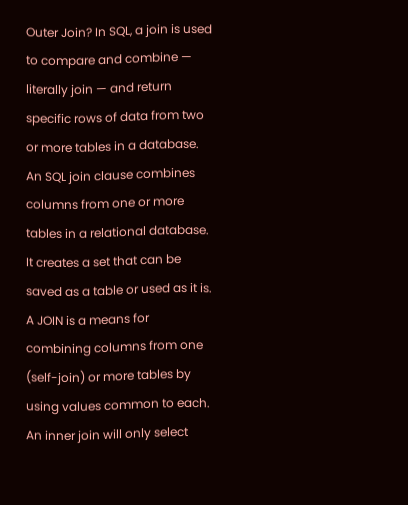Outer Join? In SQL, a join is used to compare and combine — literally join — and return specific rows of data from two or more tables in a database. An SQL join clause combines columns from one or more tables in a relational database. It creates a set that can be saved as a table or used as it is. A JOIN is a means for combining columns from one (self-join) or more tables by using values common to each. An inner join will only select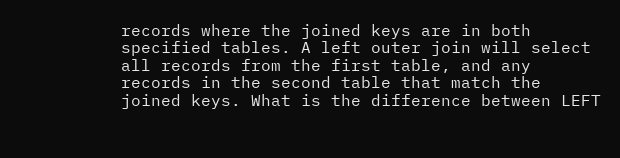records where the joined keys are in both specified tables. A left outer join will select all records from the first table, and any records in the second table that match the joined keys. What is the difference between LEFT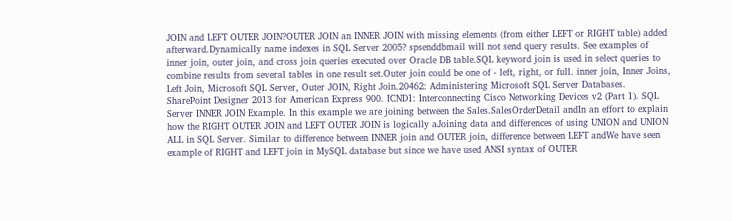JOIN and LEFT OUTER JOIN?OUTER JOIN an INNER JOIN with missing elements (from either LEFT or RIGHT table) added afterward.Dynamically name indexes in SQL Server 2005? spsenddbmail will not send query results. See examples of inner join, outer join, and cross join queries executed over Oracle DB table.SQL keyword join is used in select queries to combine results from several tables in one result set.Outer join could be one of - left, right, or full. inner join, Inner Joins, Left Join, Microsoft SQL Server, Outer JOIN, Right Join.20462: Administering Microsoft SQL Server Databases. SharePoint Designer 2013 for American Express 900. ICND1: Interconnecting Cisco Networking Devices v2 (Part 1). SQL Server INNER JOIN Example. In this example we are joining between the Sales.SalesOrderDetail andIn an effort to explain how the RIGHT OUTER JOIN and LEFT OUTER JOIN is logically aJoining data and differences of using UNION and UNION ALL in SQL Server. Similar to difference between INNER join and OUTER join, difference between LEFT andWe have seen example of RIGHT and LEFT join in MySQL database but since we have used ANSI syntax of OUTER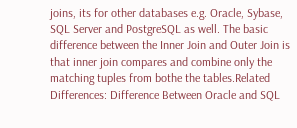joins, its for other databases e.g. Oracle, Sybase, SQL Server and PostgreSQL as well. The basic difference between the Inner Join and Outer Join is that inner join compares and combine only the matching tuples from bothe the tables.Related Differences: Difference Between Oracle and SQL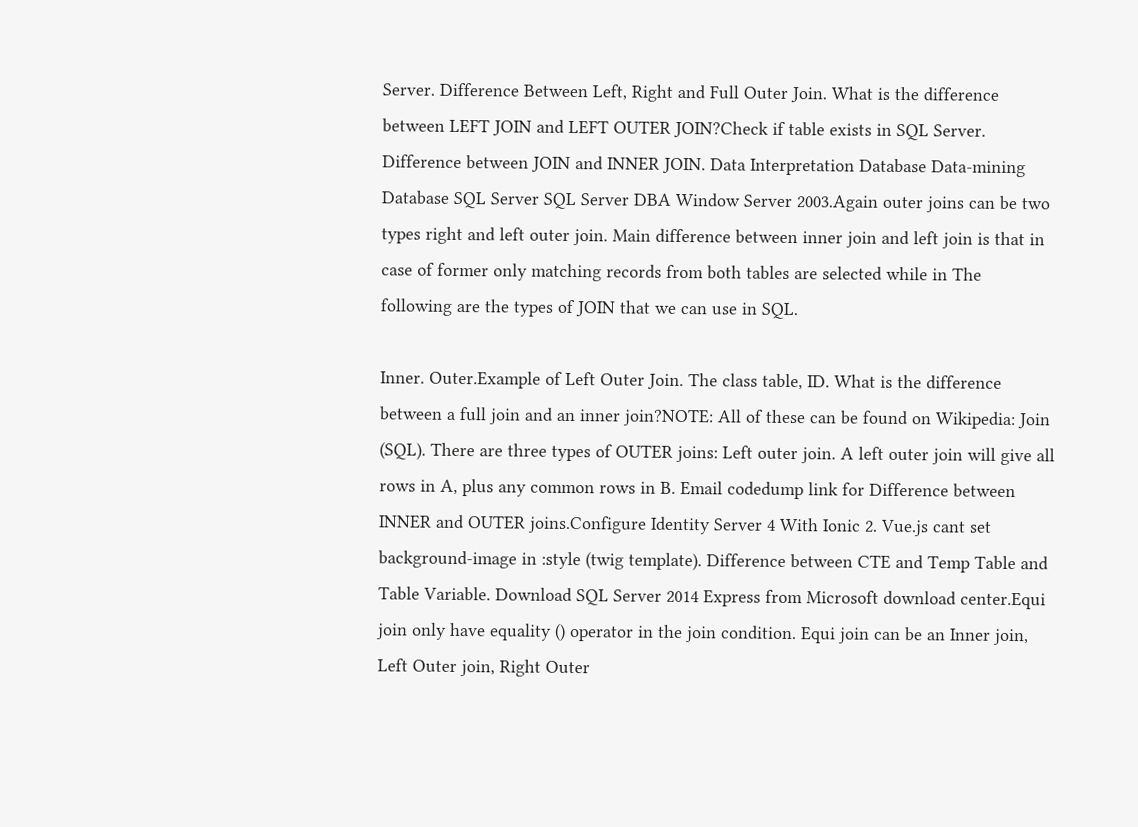Server. Difference Between Left, Right and Full Outer Join. What is the difference between LEFT JOIN and LEFT OUTER JOIN?Check if table exists in SQL Server. Difference between JOIN and INNER JOIN. Data Interpretation Database Data-mining Database SQL Server SQL Server DBA Window Server 2003.Again outer joins can be two types right and left outer join. Main difference between inner join and left join is that in case of former only matching records from both tables are selected while in The following are the types of JOIN that we can use in SQL.

Inner. Outer.Example of Left Outer Join. The class table, ID. What is the difference between a full join and an inner join?NOTE: All of these can be found on Wikipedia: Join (SQL). There are three types of OUTER joins: Left outer join. A left outer join will give all rows in A, plus any common rows in B. Email codedump link for Difference between INNER and OUTER joins.Configure Identity Server 4 With Ionic 2. Vue.js cant set background-image in :style (twig template). Difference between CTE and Temp Table and Table Variable. Download SQL Server 2014 Express from Microsoft download center.Equi join only have equality () operator in the join condition. Equi join can be an Inner join, Left Outer join, Right Outer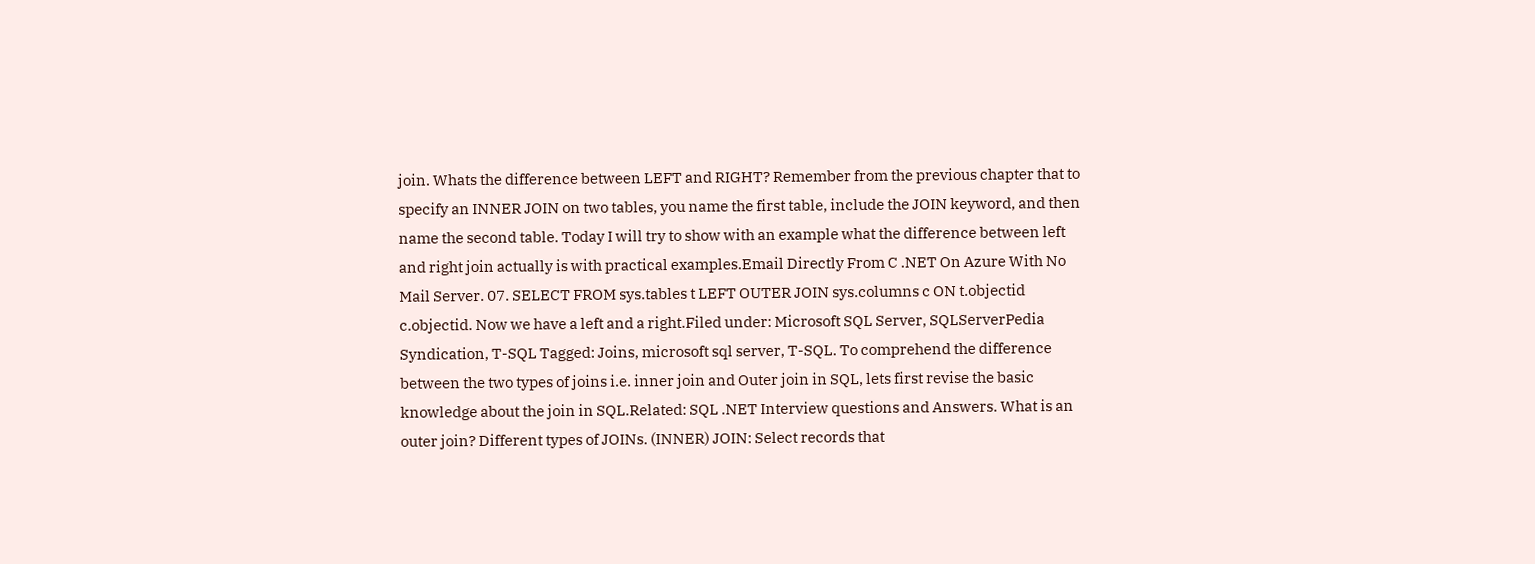join. Whats the difference between LEFT and RIGHT? Remember from the previous chapter that to specify an INNER JOIN on two tables, you name the first table, include the JOIN keyword, and then name the second table. Today I will try to show with an example what the difference between left and right join actually is with practical examples.Email Directly From C .NET On Azure With No Mail Server. 07. SELECT FROM sys.tables t LEFT OUTER JOIN sys.columns c ON t.objectid c.objectid. Now we have a left and a right.Filed under: Microsoft SQL Server, SQLServerPedia Syndication, T-SQL Tagged: Joins, microsoft sql server, T-SQL. To comprehend the difference between the two types of joins i.e. inner join and Outer join in SQL, lets first revise the basic knowledge about the join in SQL.Related: SQL .NET Interview questions and Answers. What is an outer join? Different types of JOINs. (INNER) JOIN: Select records that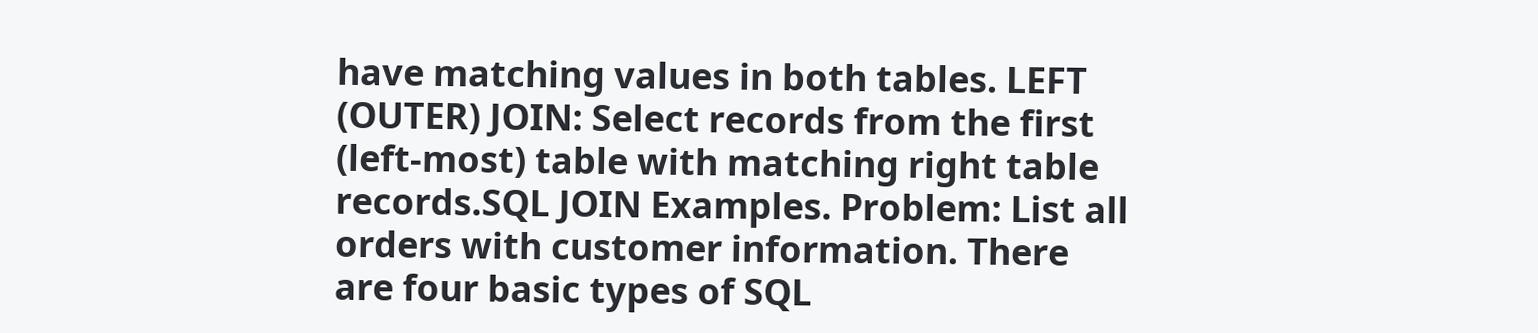have matching values in both tables. LEFT (OUTER) JOIN: Select records from the first (left-most) table with matching right table records.SQL JOIN Examples. Problem: List all orders with customer information. There are four basic types of SQL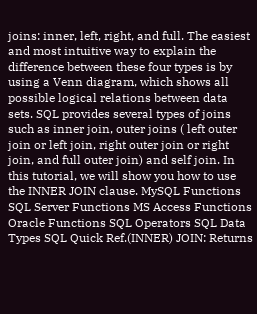joins: inner, left, right, and full. The easiest and most intuitive way to explain the difference between these four types is by using a Venn diagram, which shows all possible logical relations between data sets. SQL provides several types of joins such as inner join, outer joins ( left outer join or left join, right outer join or right join, and full outer join) and self join. In this tutorial, we will show you how to use the INNER JOIN clause. MySQL Functions SQL Server Functions MS Access Functions Oracle Functions SQL Operators SQL Data Types SQL Quick Ref.(INNER) JOIN: Returns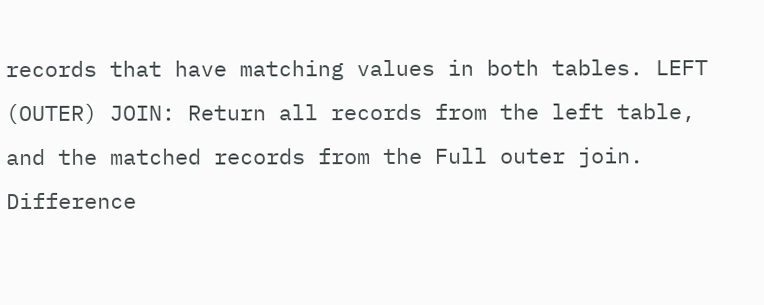records that have matching values in both tables. LEFT (OUTER) JOIN: Return all records from the left table, and the matched records from the Full outer join. Difference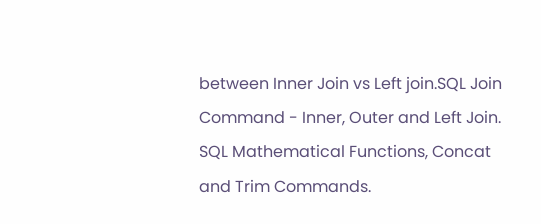between Inner Join vs Left join.SQL Join Command - Inner, Outer and Left Join. SQL Mathematical Functions, Concat and Trim Commands.